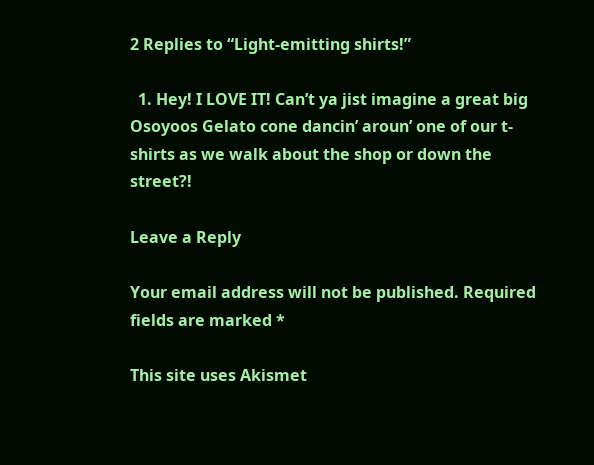2 Replies to “Light-emitting shirts!”

  1. Hey! I LOVE IT! Can’t ya jist imagine a great big Osoyoos Gelato cone dancin’ aroun’ one of our t-shirts as we walk about the shop or down the street?!

Leave a Reply

Your email address will not be published. Required fields are marked *

This site uses Akismet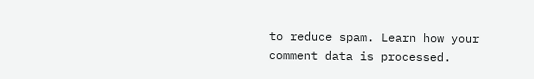to reduce spam. Learn how your comment data is processed.